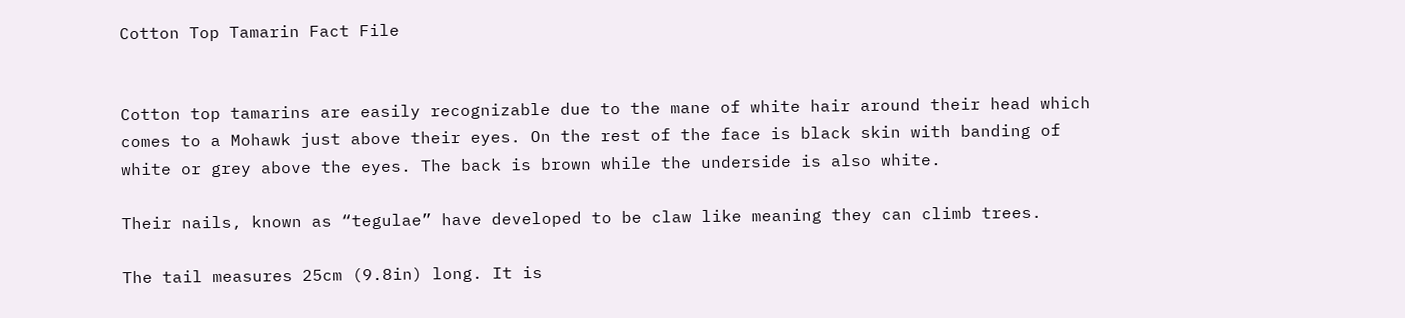Cotton Top Tamarin Fact File


Cotton top tamarins are easily recognizable due to the mane of white hair around their head which comes to a Mohawk just above their eyes. On the rest of the face is black skin with banding of white or grey above the eyes. The back is brown while the underside is also white.

Their nails, known as “tegulae” have developed to be claw like meaning they can climb trees.

The tail measures 25cm (9.8in) long. It is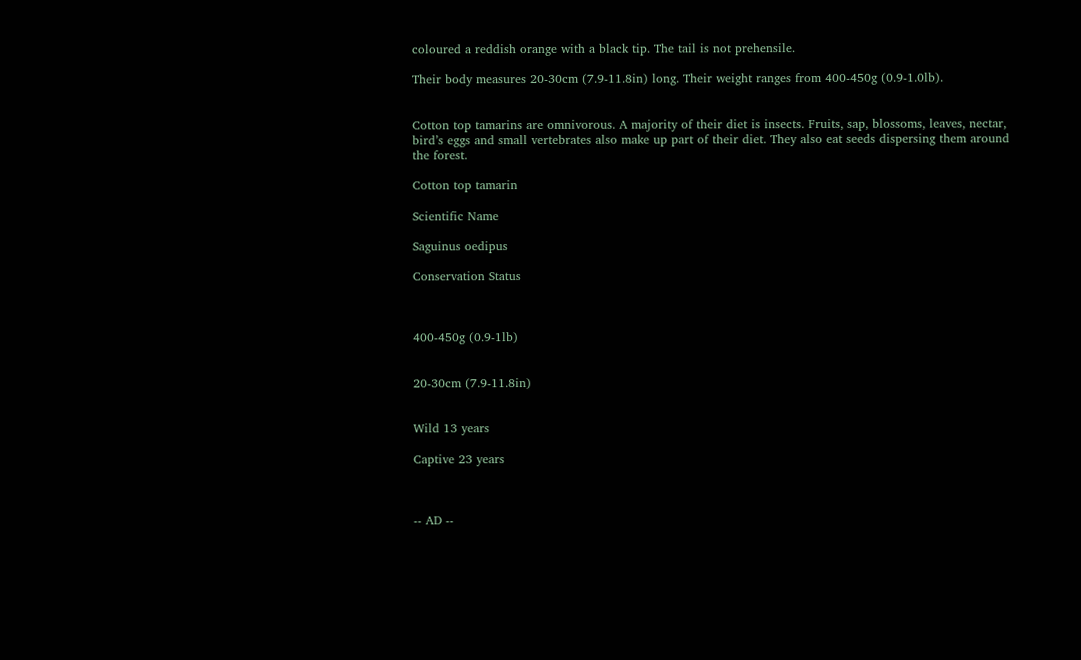coloured a reddish orange with a black tip. The tail is not prehensile.

Their body measures 20-30cm (7.9-11.8in) long. Their weight ranges from 400-450g (0.9-1.0lb).


Cotton top tamarins are omnivorous. A majority of their diet is insects. Fruits, sap, blossoms, leaves, nectar, bird’s eggs and small vertebrates also make up part of their diet. They also eat seeds dispersing them around the forest.

Cotton top tamarin

Scientific Name

Saguinus oedipus

Conservation Status



400-450g (0.9-1lb)


20-30cm (7.9-11.8in)


Wild 13 years

Captive 23 years



-- AD --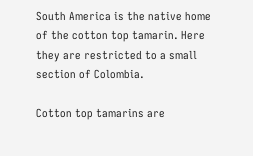South America is the native home of the cotton top tamarin. Here they are restricted to a small section of Colombia.

Cotton top tamarins are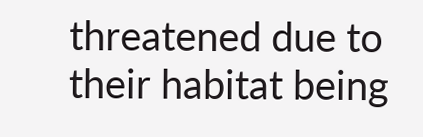threatened due to their habitat being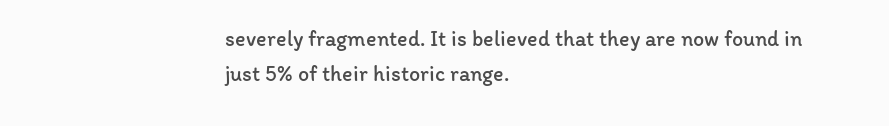severely fragmented. It is believed that they are now found in just 5% of their historic range.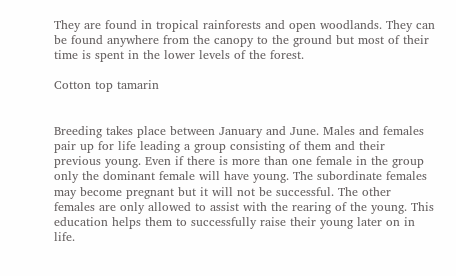They are found in tropical rainforests and open woodlands. They can be found anywhere from the canopy to the ground but most of their time is spent in the lower levels of the forest.

Cotton top tamarin


Breeding takes place between January and June. Males and females pair up for life leading a group consisting of them and their previous young. Even if there is more than one female in the group only the dominant female will have young. The subordinate females may become pregnant but it will not be successful. The other females are only allowed to assist with the rearing of the young. This education helps them to successfully raise their young later on in life.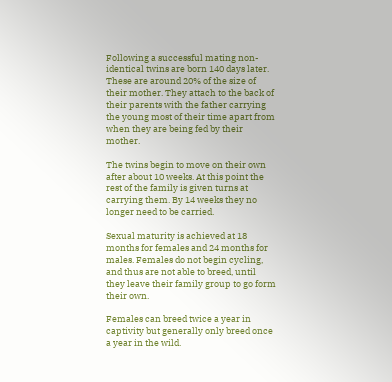Following a successful mating non-identical twins are born 140 days later. These are around 20% of the size of their mother. They attach to the back of their parents with the father carrying the young most of their time apart from when they are being fed by their mother.

The twins begin to move on their own after about 10 weeks. At this point the rest of the family is given turns at carrying them. By 14 weeks they no longer need to be carried.

Sexual maturity is achieved at 18 months for females and 24 months for males. Females do not begin cycling, and thus are not able to breed, until they leave their family group to go form their own.

Females can breed twice a year in captivity but generally only breed once a year in the wild.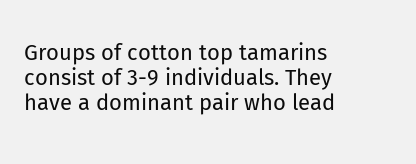Groups of cotton top tamarins consist of 3-9 individuals. They have a dominant pair who lead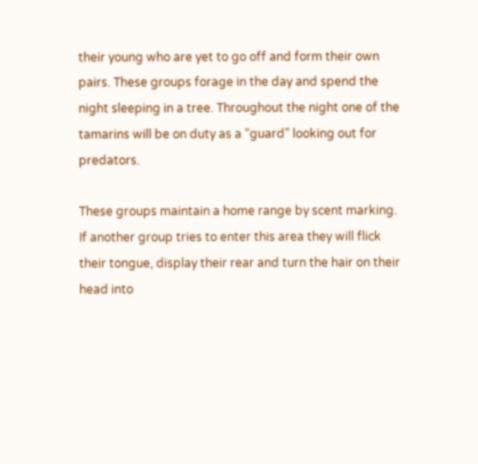their young who are yet to go off and form their own pairs. These groups forage in the day and spend the night sleeping in a tree. Throughout the night one of the tamarins will be on duty as a “guard” looking out for predators.

These groups maintain a home range by scent marking. If another group tries to enter this area they will flick their tongue, display their rear and turn the hair on their head into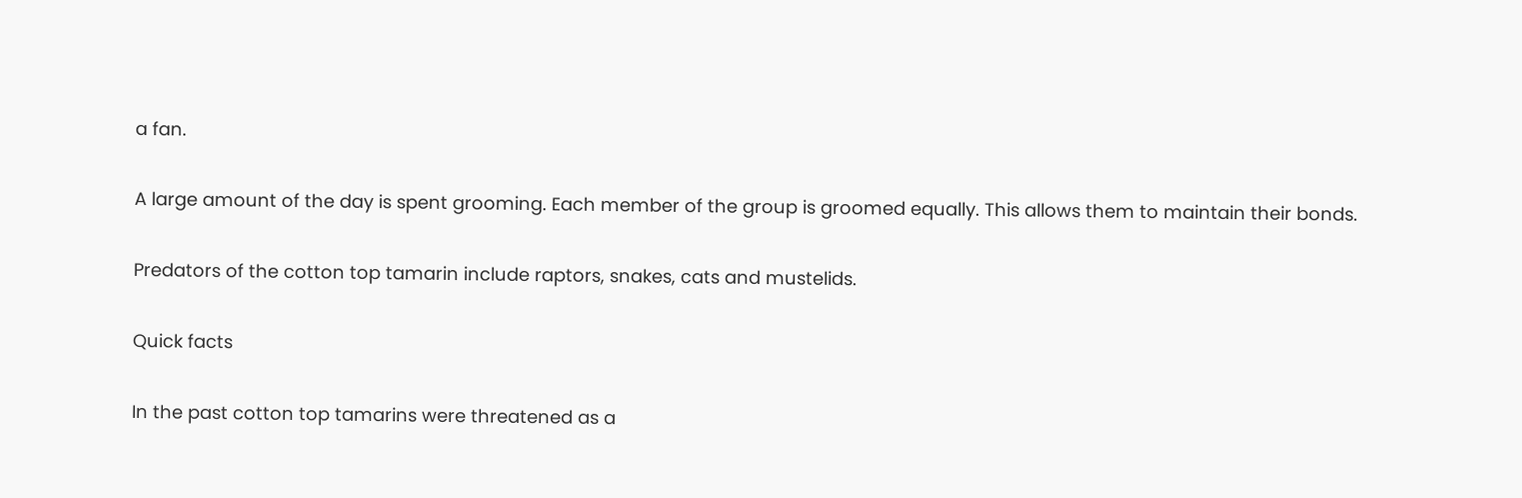a fan.

A large amount of the day is spent grooming. Each member of the group is groomed equally. This allows them to maintain their bonds.

Predators of the cotton top tamarin include raptors, snakes, cats and mustelids.

Quick facts

In the past cotton top tamarins were threatened as a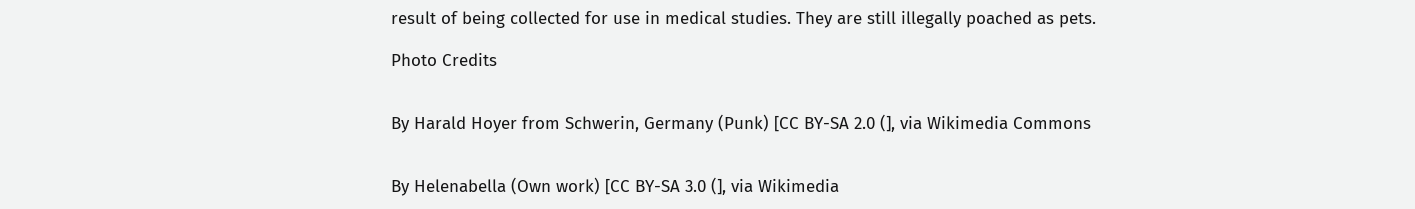result of being collected for use in medical studies. They are still illegally poached as pets.

Photo Credits


By Harald Hoyer from Schwerin, Germany (Punk) [CC BY-SA 2.0 (], via Wikimedia Commons


By Helenabella (Own work) [CC BY-SA 3.0 (], via Wikimedia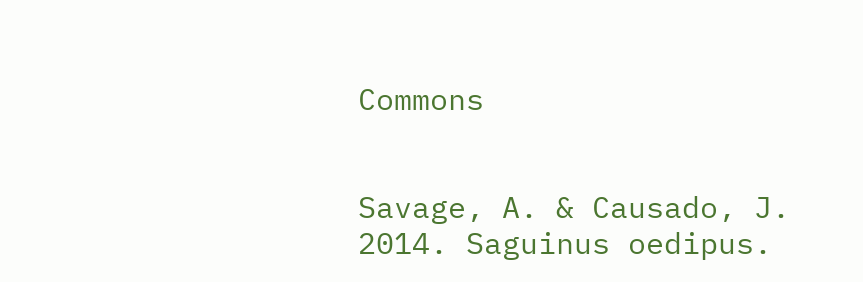Commons


Savage, A. & Causado, J. 2014. Saguinus oedipus.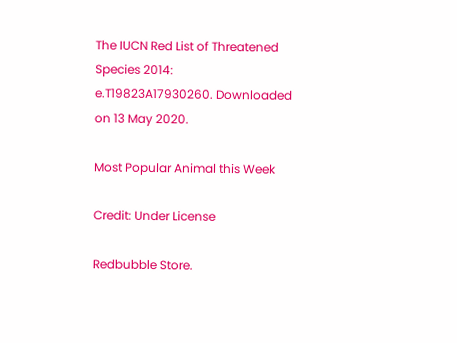The IUCN Red List of Threatened Species 2014: e.T19823A17930260. Downloaded on 13 May 2020.

Most Popular Animal this Week

Credit: Under License

Redbubble Store.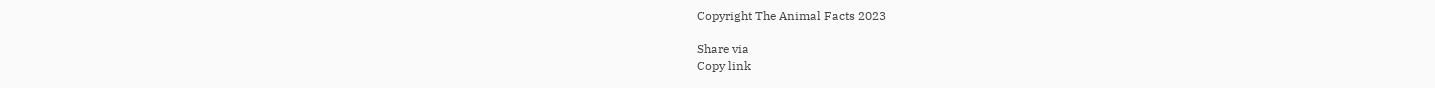Copyright The Animal Facts 2023

Share via
Copy link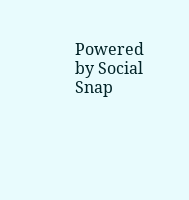Powered by Social Snap